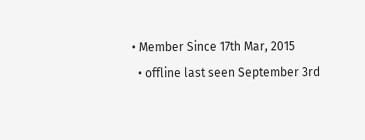• Member Since 17th Mar, 2015
  • offline last seen September 3rd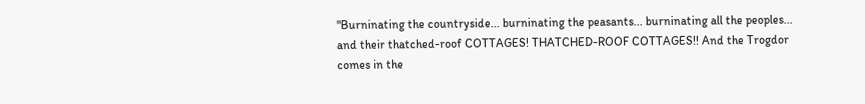"Burninating the countryside... burninating the peasants... burninating all the peoples... and their thatched-roof COTTAGES! THATCHED-ROOF COTTAGES!! And the Trogdor comes in the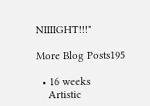NIIIIGHT!!!"

More Blog Posts195

  • 16 weeks
    Artistic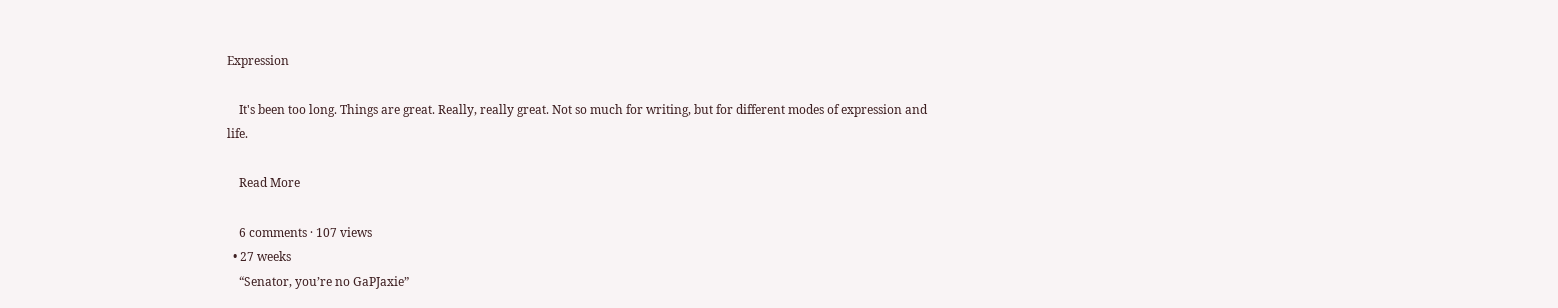Expression

    It's been too long. Things are great. Really, really great. Not so much for writing, but for different modes of expression and life.

    Read More

    6 comments · 107 views
  • 27 weeks
    “Senator, you’re no GaPJaxie”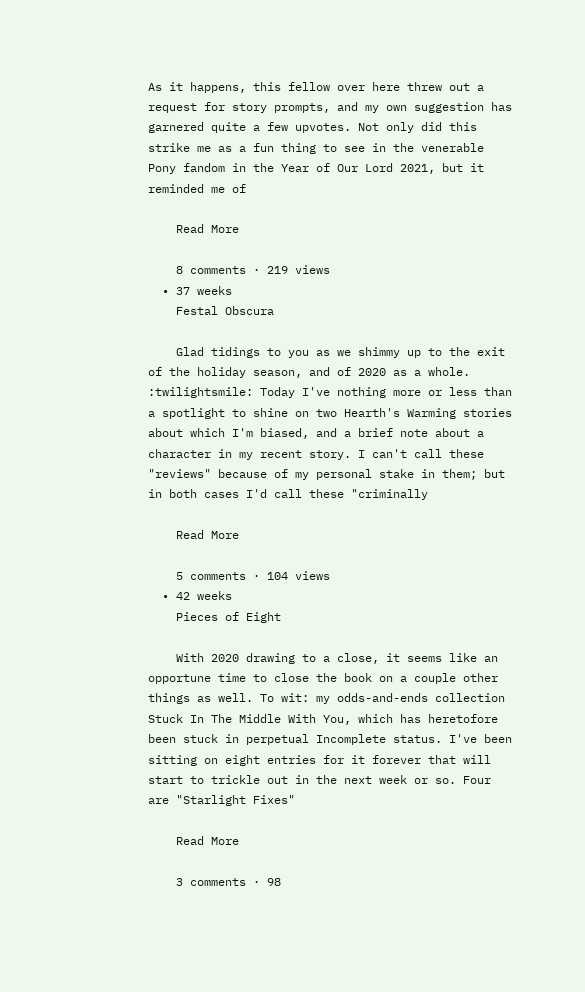As it happens, this fellow over here threw out a request for story prompts, and my own suggestion has garnered quite a few upvotes. Not only did this strike me as a fun thing to see in the venerable Pony fandom in the Year of Our Lord 2021, but it reminded me of

    Read More

    8 comments · 219 views
  • 37 weeks
    Festal Obscura

    Glad tidings to you as we shimmy up to the exit of the holiday season, and of 2020 as a whole. :twilightsmile: Today I've nothing more or less than a spotlight to shine on two Hearth's Warming stories about which I'm biased, and a brief note about a character in my recent story. I can't call these "reviews" because of my personal stake in them; but in both cases I'd call these "criminally

    Read More

    5 comments · 104 views
  • 42 weeks
    Pieces of Eight

    With 2020 drawing to a close, it seems like an opportune time to close the book on a couple other things as well. To wit: my odds-and-ends collection Stuck In The Middle With You, which has heretofore been stuck in perpetual Incomplete status. I've been sitting on eight entries for it forever that will start to trickle out in the next week or so. Four are "Starlight Fixes"

    Read More

    3 comments · 98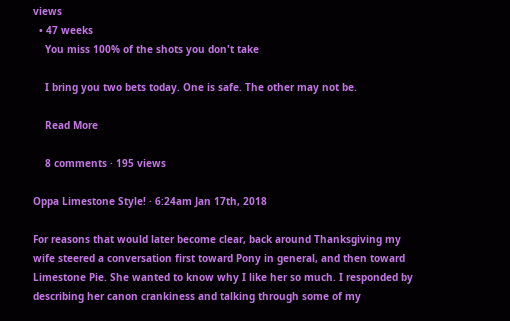views
  • 47 weeks
    You miss 100% of the shots you don't take

    I bring you two bets today. One is safe. The other may not be.

    Read More

    8 comments · 195 views

Oppa Limestone Style! · 6:24am Jan 17th, 2018

For reasons that would later become clear, back around Thanksgiving my wife steered a conversation first toward Pony in general, and then toward Limestone Pie. She wanted to know why I like her so much. I responded by describing her canon crankiness and talking through some of my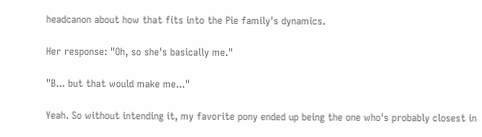headcanon about how that fits into the Pie family's dynamics.

Her response: "Oh, so she's basically me."

"B... but that would make me..."

Yeah. So without intending it, my favorite pony ended up being the one who's probably closest in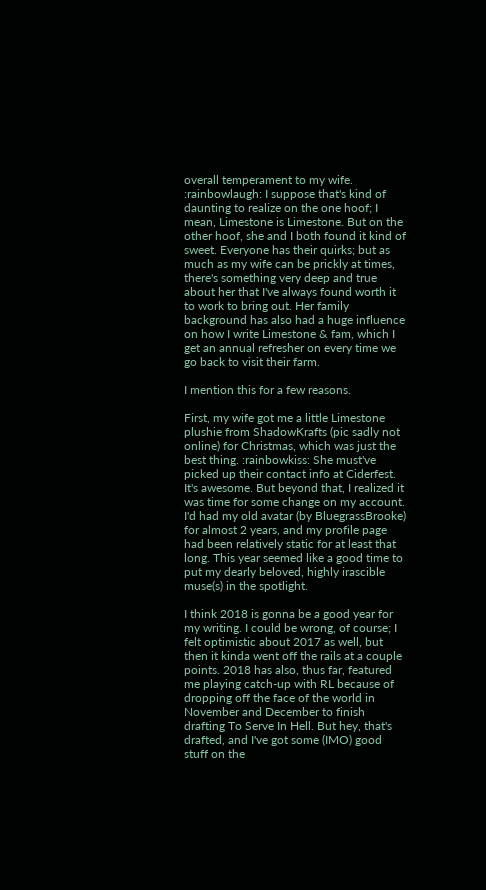overall temperament to my wife. :rainbowlaugh: I suppose that's kind of daunting to realize on the one hoof; I mean, Limestone is Limestone. But on the other hoof, she and I both found it kind of sweet. Everyone has their quirks; but as much as my wife can be prickly at times, there's something very deep and true about her that I've always found worth it to work to bring out. Her family background has also had a huge influence on how I write Limestone & fam, which I get an annual refresher on every time we go back to visit their farm.

I mention this for a few reasons.

First, my wife got me a little Limestone plushie from ShadowKrafts (pic sadly not online) for Christmas, which was just the best thing. :rainbowkiss: She must've picked up their contact info at Ciderfest. It's awesome. But beyond that, I realized it was time for some change on my account. I'd had my old avatar (by BluegrassBrooke) for almost 2 years, and my profile page had been relatively static for at least that long. This year seemed like a good time to put my dearly beloved, highly irascible muse(s) in the spotlight.

I think 2018 is gonna be a good year for my writing. I could be wrong, of course; I felt optimistic about 2017 as well, but then it kinda went off the rails at a couple points. 2018 has also, thus far, featured me playing catch-up with RL because of dropping off the face of the world in November and December to finish drafting To Serve In Hell. But hey, that's drafted, and I've got some (IMO) good stuff on the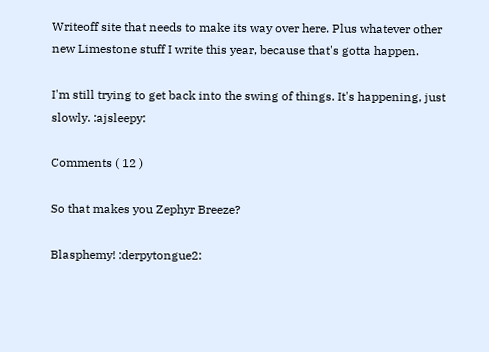Writeoff site that needs to make its way over here. Plus whatever other new Limestone stuff I write this year, because that's gotta happen.

I'm still trying to get back into the swing of things. It's happening, just slowly. :ajsleepy:

Comments ( 12 )

So that makes you Zephyr Breeze?

Blasphemy! :derpytongue2: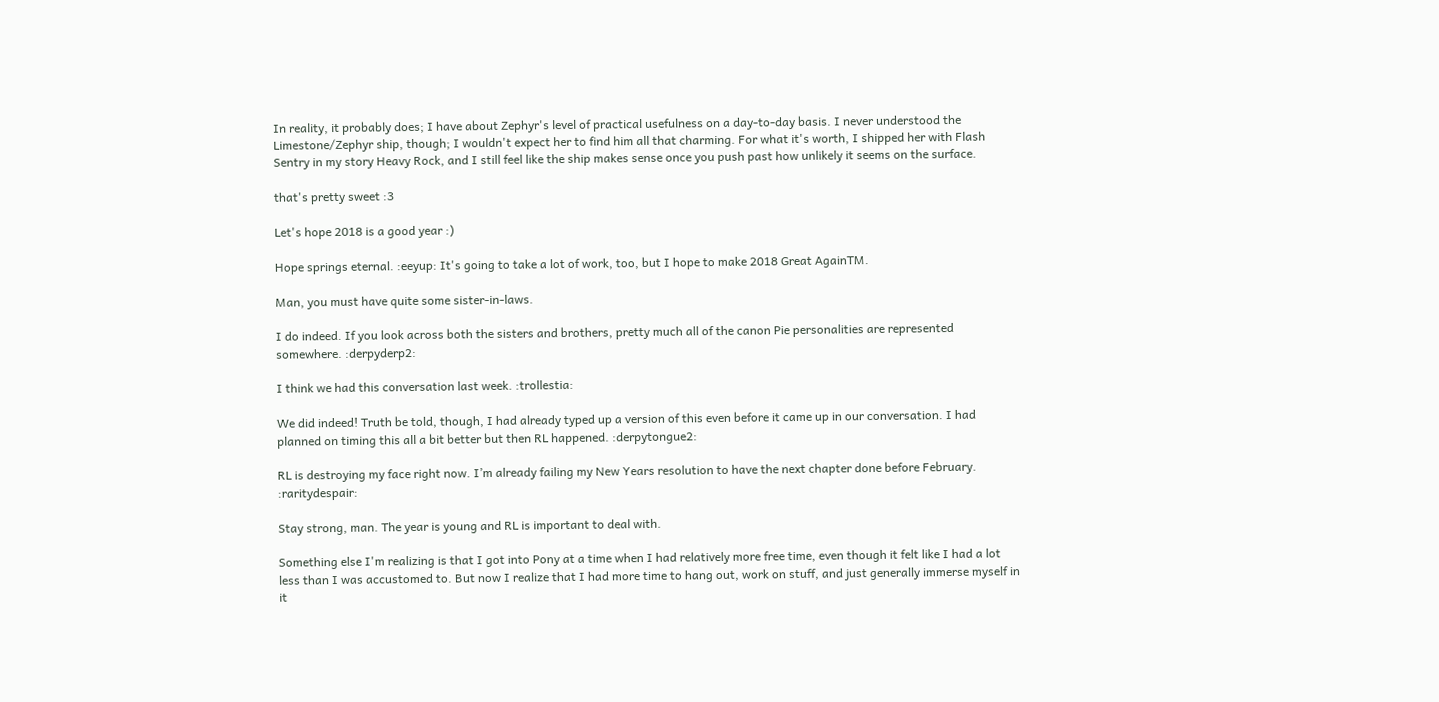In reality, it probably does; I have about Zephyr's level of practical usefulness on a day-to-day basis. I never understood the Limestone/Zephyr ship, though; I wouldn't expect her to find him all that charming. For what it's worth, I shipped her with Flash Sentry in my story Heavy Rock, and I still feel like the ship makes sense once you push past how unlikely it seems on the surface.

that's pretty sweet :3

Let's hope 2018 is a good year :)

Hope springs eternal. :eeyup: It's going to take a lot of work, too, but I hope to make 2018 Great AgainTM.

Man, you must have quite some sister-in-laws.

I do indeed. If you look across both the sisters and brothers, pretty much all of the canon Pie personalities are represented somewhere. :derpyderp2:

I think we had this conversation last week. :trollestia:

We did indeed! Truth be told, though, I had already typed up a version of this even before it came up in our conversation. I had planned on timing this all a bit better but then RL happened. :derpytongue2:

RL is destroying my face right now. I’m already failing my New Years resolution to have the next chapter done before February. :raritydespair:

Stay strong, man. The year is young and RL is important to deal with.

Something else I'm realizing is that I got into Pony at a time when I had relatively more free time, even though it felt like I had a lot less than I was accustomed to. But now I realize that I had more time to hang out, work on stuff, and just generally immerse myself in it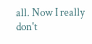all. Now I really don't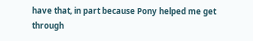have that, in part because Pony helped me get through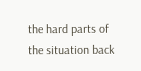the hard parts of the situation back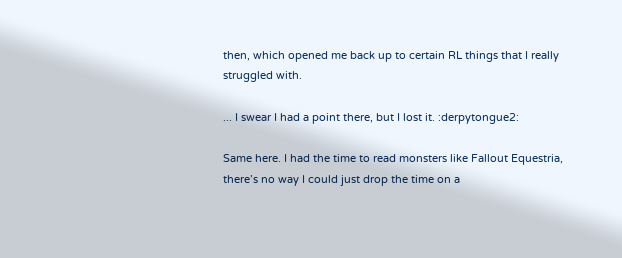then, which opened me back up to certain RL things that I really struggled with.

... I swear I had a point there, but I lost it. :derpytongue2:

Same here. I had the time to read monsters like Fallout Equestria, there’s no way I could just drop the time on a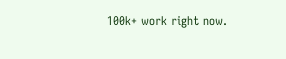100k+ work right now.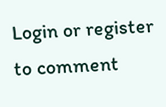Login or register to comment